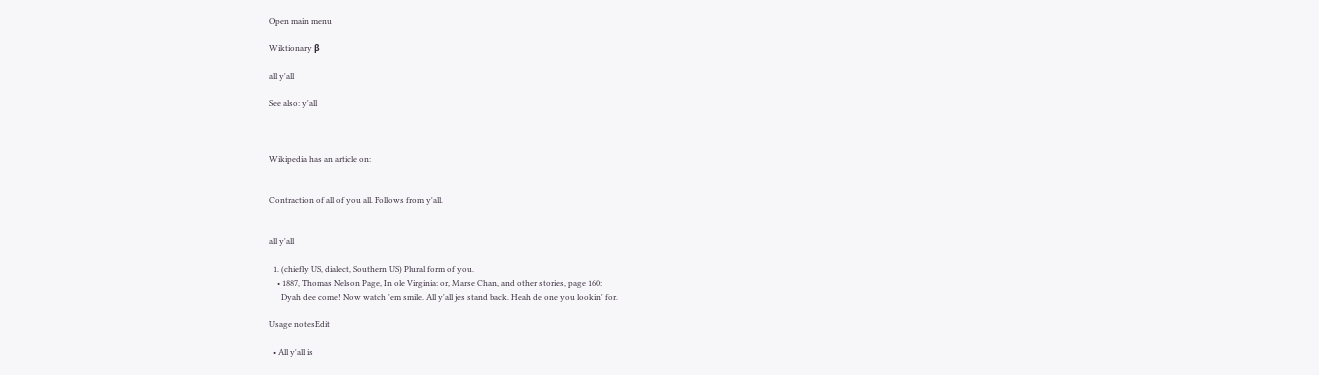Open main menu

Wiktionary β

all y'all

See also: y'all



Wikipedia has an article on:


Contraction of all of you all. Follows from y'all.


all y'all

  1. (chiefly US, dialect, Southern US) Plural form of you.
    • 1887, Thomas Nelson Page, In ole Virginia: or, Marse Chan, and other stories, page 160:
      Dyah dee come! Now watch 'em smile. All y'all jes stand back. Heah de one you lookin' for.

Usage notesEdit

  • All y'all is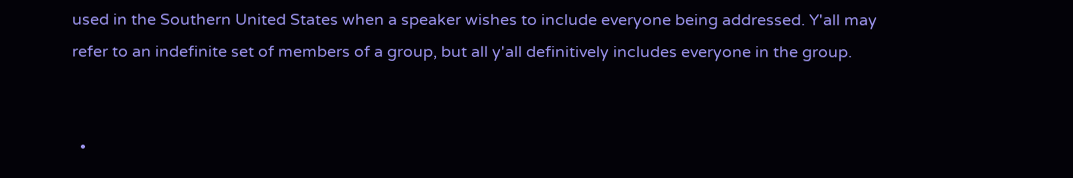used in the Southern United States when a speaker wishes to include everyone being addressed. Y'all may refer to an indefinite set of members of a group, but all y'all definitively includes everyone in the group.


  •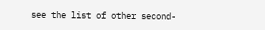see the list of other second-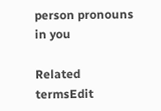person pronouns in you

Related termsEdit